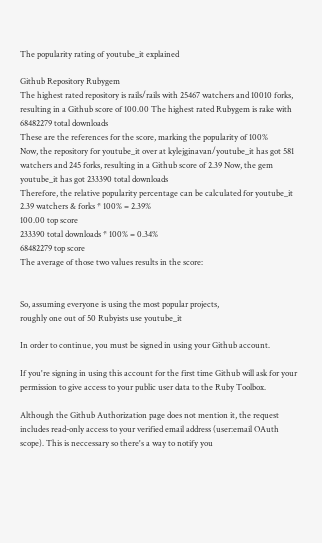The popularity rating of youtube_it explained

Github Repository Rubygem
The highest rated repository is rails/rails with 25467 watchers and 10010 forks, resulting in a Github score of 100.00 The highest rated Rubygem is rake with 68482279 total downloads
These are the references for the score, marking the popularity of 100%
Now, the repository for youtube_it over at kylejginavan/youtube_it has got 581 watchers and 245 forks, resulting in a Github score of 2.39 Now, the gem youtube_it has got 233390 total downloads
Therefore, the relative popularity percentage can be calculated for youtube_it
2.39 watchers & forks * 100% = 2.39%
100.00 top score
233390 total downloads * 100% = 0.34%
68482279 top score
The average of those two values results in the score:


So, assuming everyone is using the most popular projects,
roughly one out of 50 Rubyists use youtube_it

In order to continue, you must be signed in using your Github account.

If you're signing in using this account for the first time Github will ask for your permission to give access to your public user data to the Ruby Toolbox.

Although the Github Authorization page does not mention it, the request includes read-only access to your verified email address (user:email OAuth scope). This is neccessary so there's a way to notify you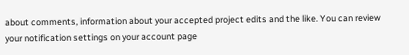about comments, information about your accepted project edits and the like. You can review your notification settings on your account page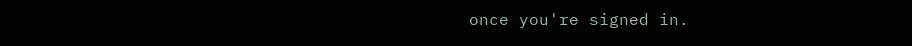once you're signed in.